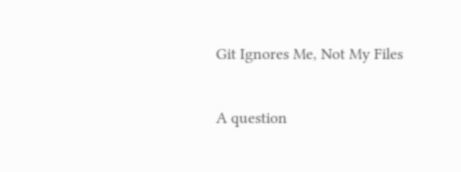Git Ignores Me, Not My Files

A question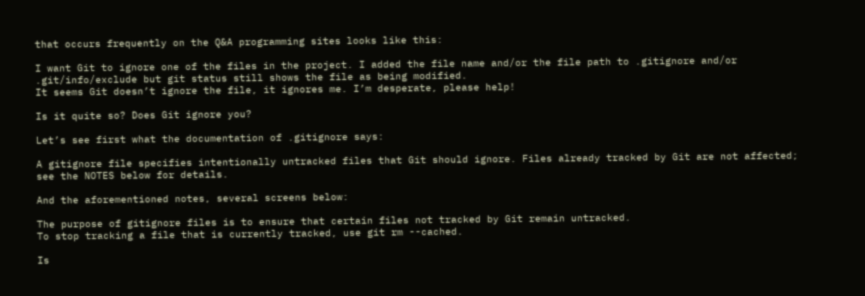that occurs frequently on the Q&A programming sites looks like this:

I want Git to ignore one of the files in the project. I added the file name and/or the file path to .gitignore and/or .git/info/exclude but git status still shows the file as being modified.
It seems Git doesn’t ignore the file, it ignores me. I’m desperate, please help!

Is it quite so? Does Git ignore you?

Let’s see first what the documentation of .gitignore says:

A gitignore file specifies intentionally untracked files that Git should ignore. Files already tracked by Git are not affected; see the NOTES below for details.

And the aforementioned notes, several screens below:

The purpose of gitignore files is to ensure that certain files not tracked by Git remain untracked.
To stop tracking a file that is currently tracked, use git rm --cached.

Is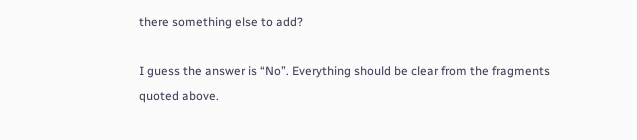there something else to add?

I guess the answer is “No”. Everything should be clear from the fragments quoted above.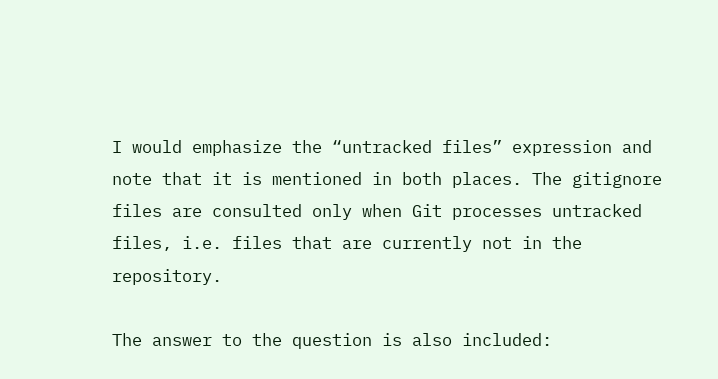I would emphasize the “untracked files” expression and note that it is mentioned in both places. The gitignore files are consulted only when Git processes untracked files, i.e. files that are currently not in the repository.

The answer to the question is also included: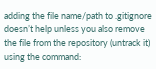adding the file name/path to .gitignore doesn’t help unless you also remove the file from the repository (untrack it) using the command: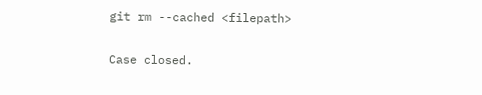git rm --cached <filepath>

Case closed.